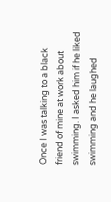Once I was talking to a black friend of mine at work about swimming. I asked him if he liked swimming and he laughed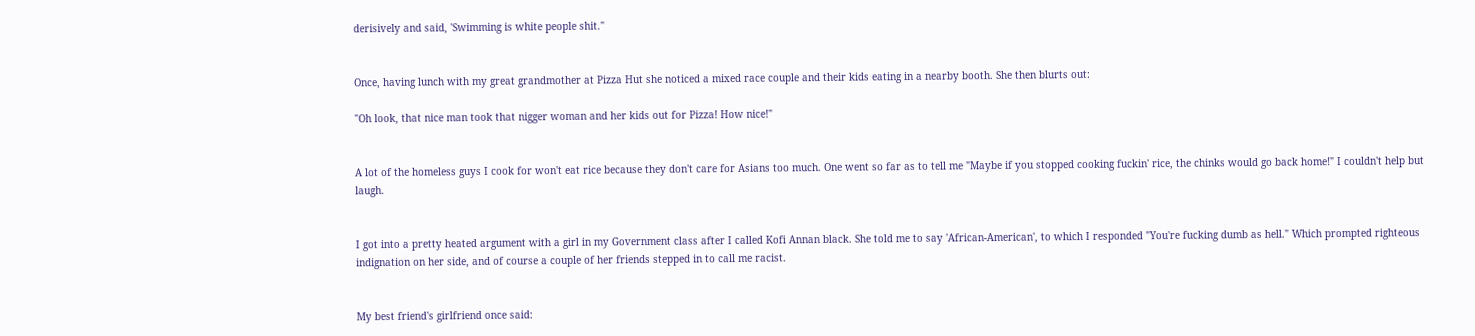derisively and said, 'Swimming is white people shit."


Once, having lunch with my great grandmother at Pizza Hut she noticed a mixed race couple and their kids eating in a nearby booth. She then blurts out:

"Oh look, that nice man took that nigger woman and her kids out for Pizza! How nice!"


A lot of the homeless guys I cook for won't eat rice because they don't care for Asians too much. One went so far as to tell me "Maybe if you stopped cooking fuckin' rice, the chinks would go back home!" I couldn't help but laugh.


I got into a pretty heated argument with a girl in my Government class after I called Kofi Annan black. She told me to say 'African-American', to which I responded "You're fucking dumb as hell." Which prompted righteous indignation on her side, and of course a couple of her friends stepped in to call me racist.


My best friend's girlfriend once said: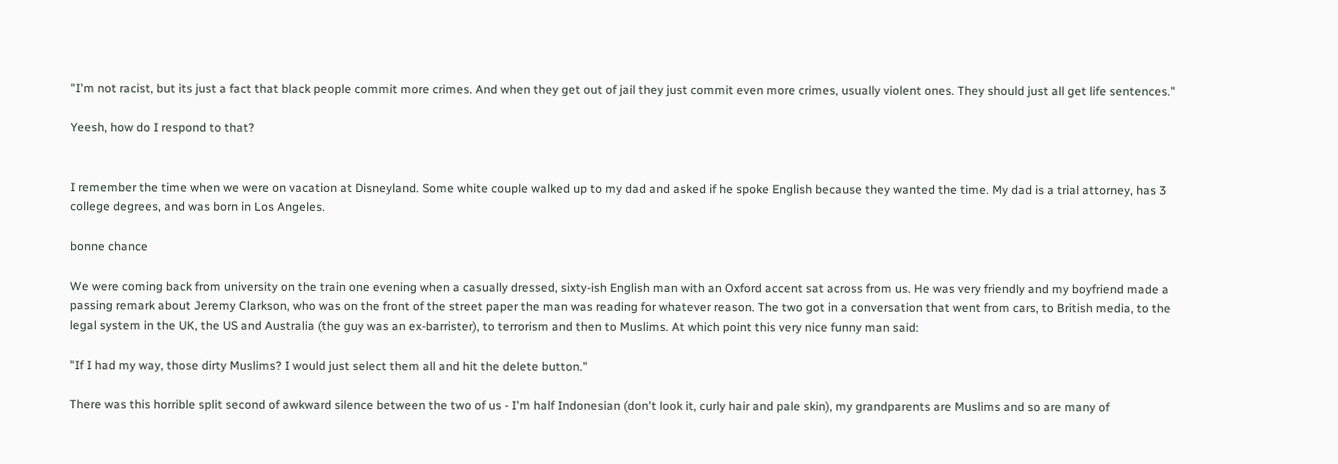"I'm not racist, but its just a fact that black people commit more crimes. And when they get out of jail they just commit even more crimes, usually violent ones. They should just all get life sentences."

Yeesh, how do I respond to that?


I remember the time when we were on vacation at Disneyland. Some white couple walked up to my dad and asked if he spoke English because they wanted the time. My dad is a trial attorney, has 3 college degrees, and was born in Los Angeles.

bonne chance

We were coming back from university on the train one evening when a casually dressed, sixty-ish English man with an Oxford accent sat across from us. He was very friendly and my boyfriend made a passing remark about Jeremy Clarkson, who was on the front of the street paper the man was reading for whatever reason. The two got in a conversation that went from cars, to British media, to the legal system in the UK, the US and Australia (the guy was an ex-barrister), to terrorism and then to Muslims. At which point this very nice funny man said:

"If I had my way, those dirty Muslims? I would just select them all and hit the delete button."

There was this horrible split second of awkward silence between the two of us - I'm half Indonesian (don't look it, curly hair and pale skin), my grandparents are Muslims and so are many of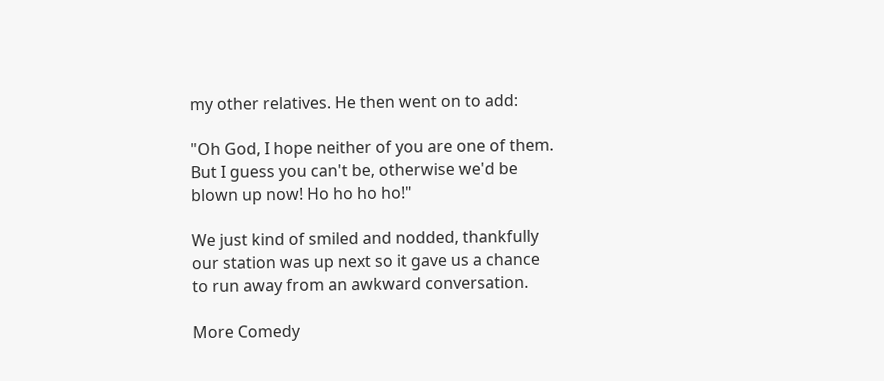my other relatives. He then went on to add:

"Oh God, I hope neither of you are one of them. But I guess you can't be, otherwise we'd be blown up now! Ho ho ho ho!"

We just kind of smiled and nodded, thankfully our station was up next so it gave us a chance to run away from an awkward conversation.

More Comedy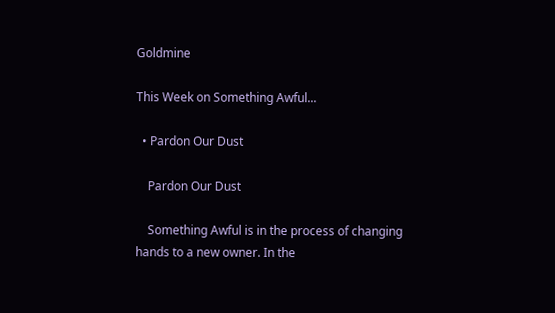Goldmine

This Week on Something Awful...

  • Pardon Our Dust

    Pardon Our Dust

    Something Awful is in the process of changing hands to a new owner. In the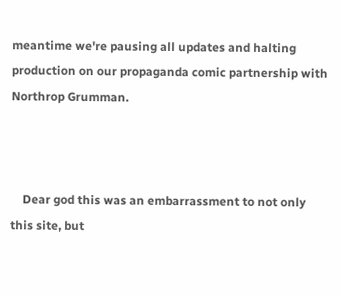meantime we're pausing all updates and halting production on our propaganda comic partnership with Northrop Grumman.



    Dear god this was an embarrassment to not only this site, but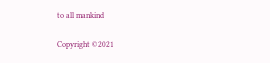to all mankind

Copyright ©2021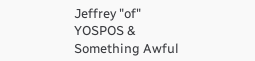Jeffrey "of" YOSPOS & Something Awful